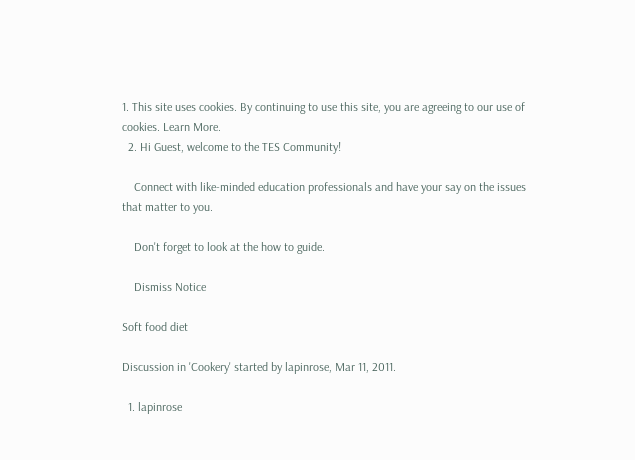1. This site uses cookies. By continuing to use this site, you are agreeing to our use of cookies. Learn More.
  2. Hi Guest, welcome to the TES Community!

    Connect with like-minded education professionals and have your say on the issues that matter to you.

    Don't forget to look at the how to guide.

    Dismiss Notice

Soft food diet

Discussion in 'Cookery' started by lapinrose, Mar 11, 2011.

  1. lapinrose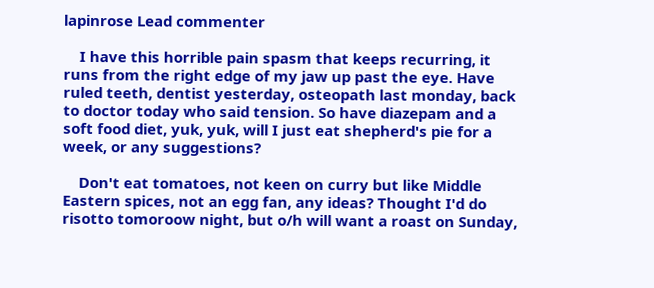lapinrose Lead commenter

    I have this horrible pain spasm that keeps recurring, it runs from the right edge of my jaw up past the eye. Have ruled teeth, dentist yesterday, osteopath last monday, back to doctor today who said tension. So have diazepam and a soft food diet, yuk, yuk, will I just eat shepherd's pie for a week, or any suggestions?

    Don't eat tomatoes, not keen on curry but like Middle Eastern spices, not an egg fan, any ideas? Thought I'd do risotto tomoroow night, but o/h will want a roast on Sunday,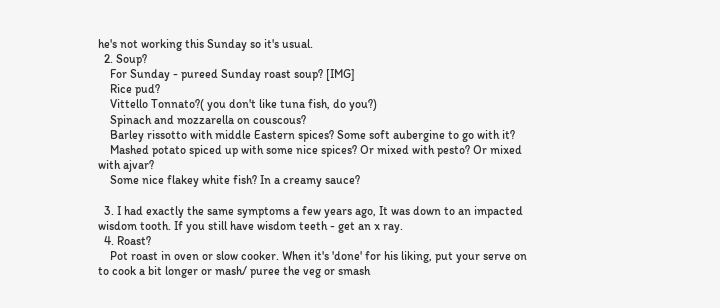he's not working this Sunday so it's usual.
  2. Soup?
    For Sunday - pureed Sunday roast soup? [IMG]
    Rice pud?
    Vittello Tonnato?( you don't like tuna fish, do you?)
    Spinach and mozzarella on couscous?
    Barley rissotto with middle Eastern spices? Some soft aubergine to go with it?
    Mashed potato spiced up with some nice spices? Or mixed with pesto? Or mixed with ajvar?
    Some nice flakey white fish? In a creamy sauce?

  3. I had exactly the same symptoms a few years ago, It was down to an impacted wisdom tooth. If you still have wisdom teeth - get an x ray.
  4. Roast?
    Pot roast in oven or slow cooker. When it's 'done' for his liking, put your serve on to cook a bit longer or mash/ puree the veg or smash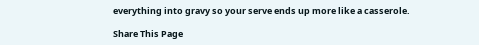everything into gravy so your serve ends up more like a casserole.

Share This Page